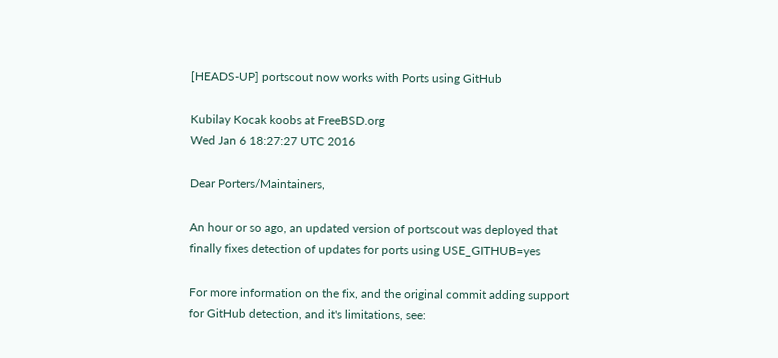[HEADS-UP] portscout now works with Ports using GitHub

Kubilay Kocak koobs at FreeBSD.org
Wed Jan 6 18:27:27 UTC 2016

Dear Porters/Maintainers,

An hour or so ago, an updated version of portscout was deployed that
finally fixes detection of updates for ports using USE_GITHUB=yes

For more information on the fix, and the original commit adding support
for GitHub detection, and it's limitations, see: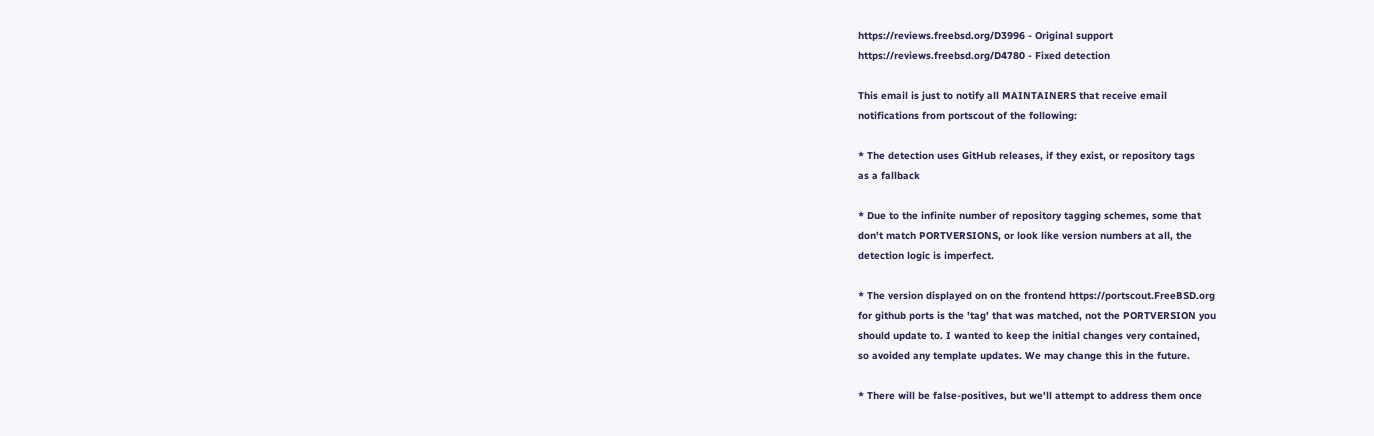https://reviews.freebsd.org/D3996 - Original support
https://reviews.freebsd.org/D4780 - Fixed detection

This email is just to notify all MAINTAINERS that receive email
notifications from portscout of the following:

* The detection uses GitHub releases, if they exist, or repository tags
as a fallback

* Due to the infinite number of repository tagging schemes, some that
don't match PORTVERSIONS, or look like version numbers at all, the
detection logic is imperfect.

* The version displayed on on the frontend https://portscout.FreeBSD.org
for github ports is the 'tag' that was matched, not the PORTVERSION you
should update to. I wanted to keep the initial changes very contained,
so avoided any template updates. We may change this in the future.

* There will be false-positives, but we'll attempt to address them once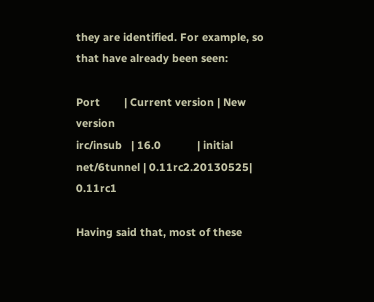they are identified. For example, so that have already been seen:

Port        | Current version | New version
irc/insub   | 16.0            | initial
net/6tunnel | 0.11rc2.20130525| 0.11rc1

Having said that, most of these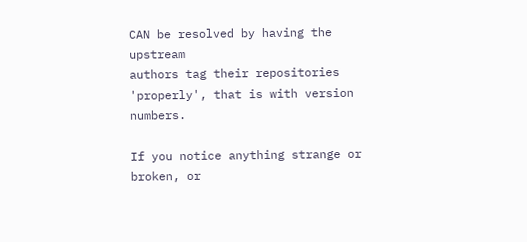CAN be resolved by having the upstream
authors tag their repositories 'properly', that is with version numbers.

If you notice anything strange or broken, or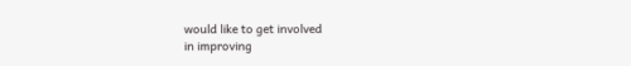would like to get involved
in improving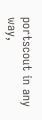portscout in any way,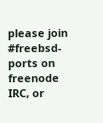please join #freebsd-ports on
freenode IRC, or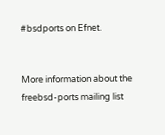#bsdports on Efnet.


More information about the freebsd-ports mailing list